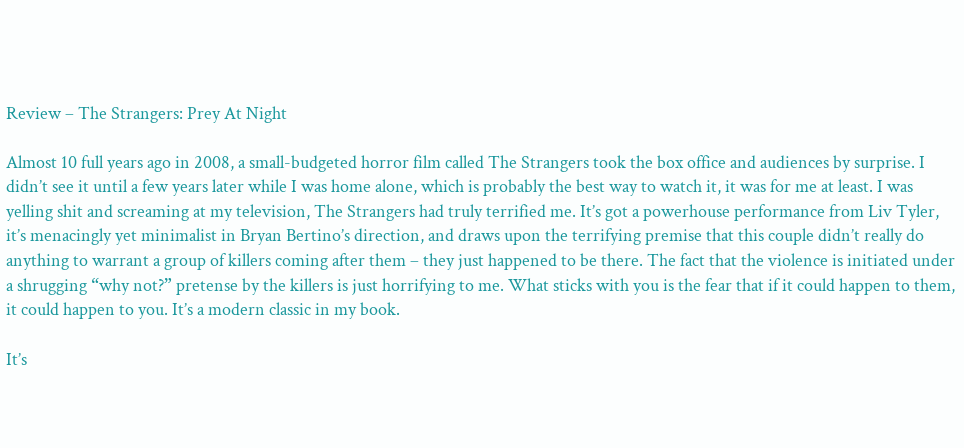Review – The Strangers: Prey At Night

Almost 10 full years ago in 2008, a small-budgeted horror film called The Strangers took the box office and audiences by surprise. I didn’t see it until a few years later while I was home alone, which is probably the best way to watch it, it was for me at least. I was yelling shit and screaming at my television, The Strangers had truly terrified me. It’s got a powerhouse performance from Liv Tyler, it’s menacingly yet minimalist in Bryan Bertino’s direction, and draws upon the terrifying premise that this couple didn’t really do anything to warrant a group of killers coming after them – they just happened to be there. The fact that the violence is initiated under a shrugging “why not?” pretense by the killers is just horrifying to me. What sticks with you is the fear that if it could happen to them, it could happen to you. It’s a modern classic in my book.

It’s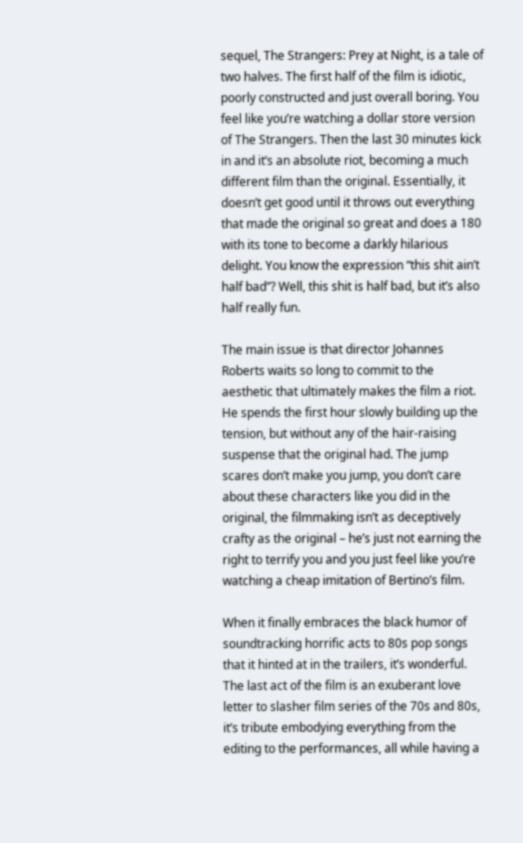sequel, The Strangers: Prey at Night, is a tale of two halves. The first half of the film is idiotic, poorly constructed and just overall boring. You feel like you’re watching a dollar store version of The Strangers. Then the last 30 minutes kick in and it’s an absolute riot, becoming a much different film than the original. Essentially, it doesn’t get good until it throws out everything that made the original so great and does a 180 with its tone to become a darkly hilarious delight. You know the expression “this shit ain’t half bad”? Well, this shit is half bad, but it’s also half really fun.

The main issue is that director Johannes Roberts waits so long to commit to the aesthetic that ultimately makes the film a riot. He spends the first hour slowly building up the tension, but without any of the hair-raising suspense that the original had. The jump scares don’t make you jump, you don’t care about these characters like you did in the original, the filmmaking isn’t as deceptively crafty as the original – he’s just not earning the right to terrify you and you just feel like you’re watching a cheap imitation of Bertino’s film.

When it finally embraces the black humor of soundtracking horrific acts to 80s pop songs that it hinted at in the trailers, it’s wonderful. The last act of the film is an exuberant love letter to slasher film series of the 70s and 80s, it’s tribute embodying everything from the editing to the performances, all while having a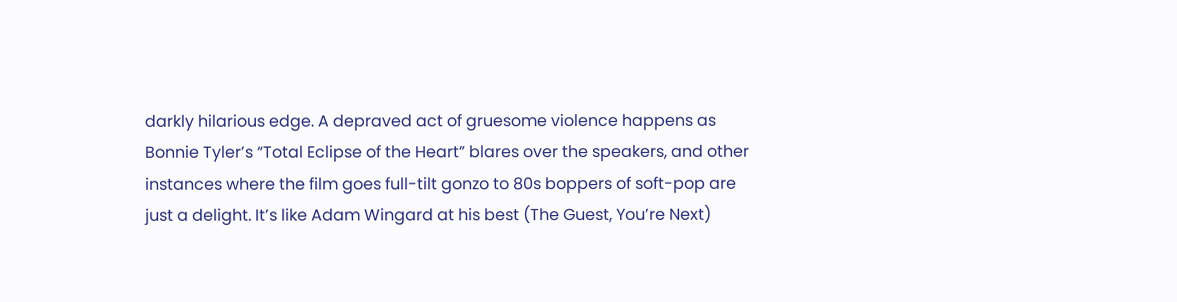darkly hilarious edge. A depraved act of gruesome violence happens as Bonnie Tyler’s “Total Eclipse of the Heart” blares over the speakers, and other instances where the film goes full-tilt gonzo to 80s boppers of soft-pop are just a delight. It’s like Adam Wingard at his best (The Guest, You’re Next)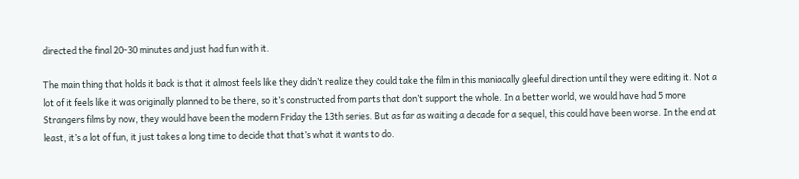directed the final 20-30 minutes and just had fun with it.

The main thing that holds it back is that it almost feels like they didn’t realize they could take the film in this maniacally gleeful direction until they were editing it. Not a lot of it feels like it was originally planned to be there, so it’s constructed from parts that don’t support the whole. In a better world, we would have had 5 more Strangers films by now, they would have been the modern Friday the 13th series. But as far as waiting a decade for a sequel, this could have been worse. In the end at least, it’s a lot of fun, it just takes a long time to decide that that’s what it wants to do.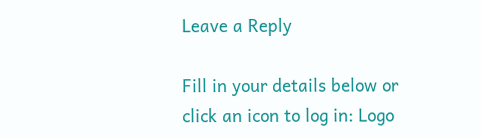Leave a Reply

Fill in your details below or click an icon to log in: Logo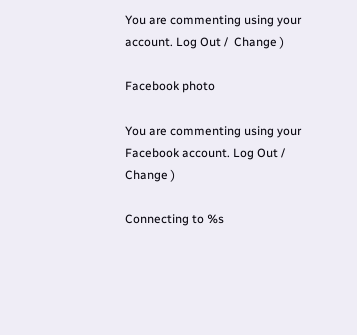You are commenting using your account. Log Out /  Change )

Facebook photo

You are commenting using your Facebook account. Log Out /  Change )

Connecting to %s